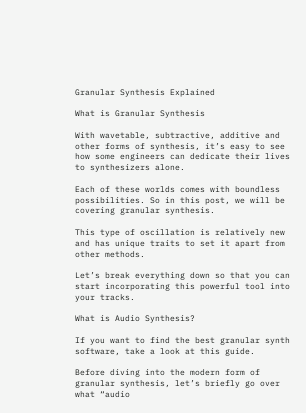Granular Synthesis Explained

What is Granular Synthesis

With wavetable, subtractive, additive and other forms of synthesis, it’s easy to see how some engineers can dedicate their lives to synthesizers alone.

Each of these worlds comes with boundless possibilities. So in this post, we will be covering granular synthesis.

This type of oscillation is relatively new and has unique traits to set it apart from other methods.

Let’s break everything down so that you can start incorporating this powerful tool into your tracks.

What is Audio Synthesis?

If you want to find the best granular synth software, take a look at this guide.

Before diving into the modern form of granular synthesis, let’s briefly go over what “audio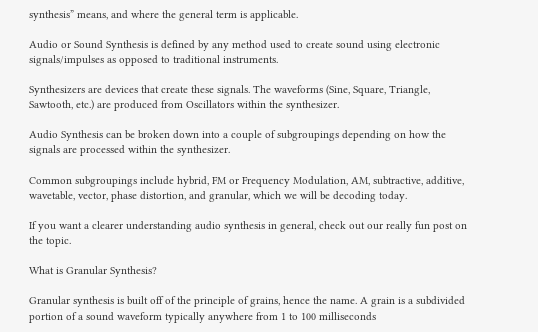synthesis” means, and where the general term is applicable.

Audio or Sound Synthesis is defined by any method used to create sound using electronic signals/impulses as opposed to traditional instruments.

Synthesizers are devices that create these signals. The waveforms (Sine, Square, Triangle, Sawtooth, etc.) are produced from Oscillators within the synthesizer.

Audio Synthesis can be broken down into a couple of subgroupings depending on how the signals are processed within the synthesizer.

Common subgroupings include hybrid, FM or Frequency Modulation, AM, subtractive, additive, wavetable, vector, phase distortion, and granular, which we will be decoding today.

If you want a clearer understanding audio synthesis in general, check out our really fun post on the topic.

What is Granular Synthesis?

Granular synthesis is built off of the principle of grains, hence the name. A grain is a subdivided portion of a sound waveform typically anywhere from 1 to 100 milliseconds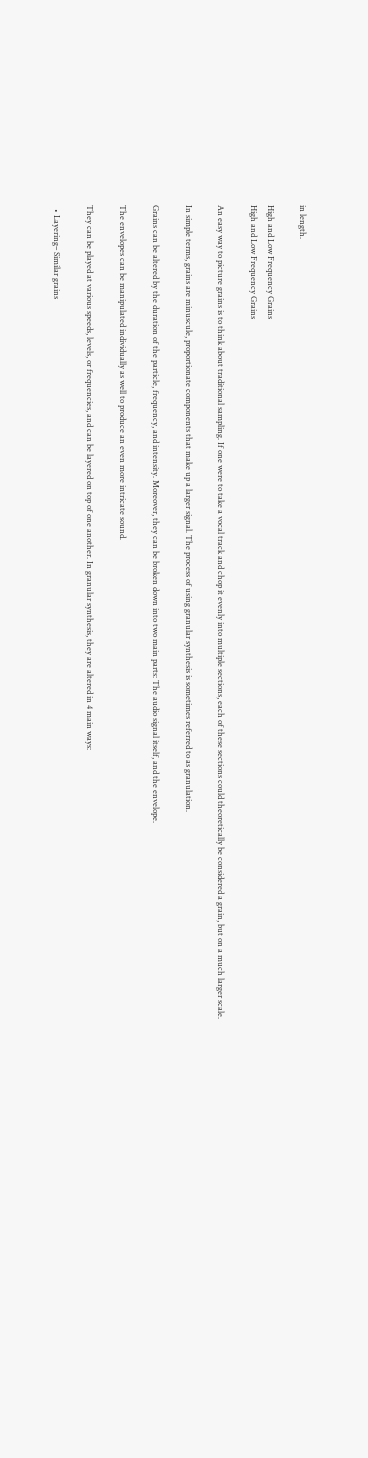in length.

High and Low Frequency Grains
High and Low Frequency Grains

An easy way to picture grains is to think about traditional sampling. If one were to take a vocal track and chop it evenly into multiple sections, each of these sections could theoretically be considered a grain, but on a much larger scale.

In simple terms, grains are minuscule, proportionate components that make up a larger signal. The process of using granular synthesis is sometimes referred to as granulation.

Grains can be altered by the duration of the particle, frequency, and intensity. Moreover, they can be broken down into two main parts: The audio signal itself, and the envelope.

The envelopes can be manipulated individually as well to produce an even more intricate sound.

They can be played at various speeds, levels, or frequencies, and can be layered on top of one another. In granular synthesis, they are altered in 4 main ways:

  • Layering– Similar grains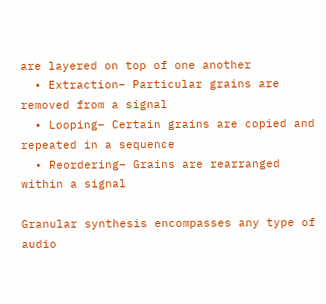are layered on top of one another
  • Extraction– Particular grains are removed from a signal
  • Looping– Certain grains are copied and repeated in a sequence
  • Reordering– Grains are rearranged within a signal

Granular synthesis encompasses any type of audio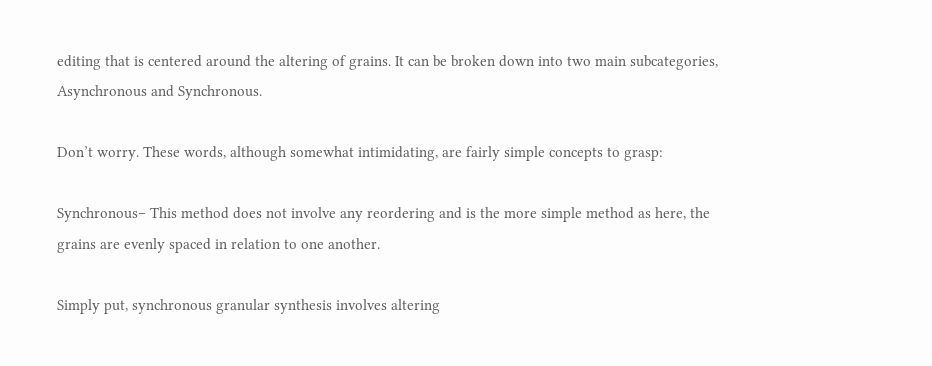editing that is centered around the altering of grains. It can be broken down into two main subcategories, Asynchronous and Synchronous.

Don’t worry. These words, although somewhat intimidating, are fairly simple concepts to grasp:

Synchronous– This method does not involve any reordering and is the more simple method as here, the grains are evenly spaced in relation to one another.

Simply put, synchronous granular synthesis involves altering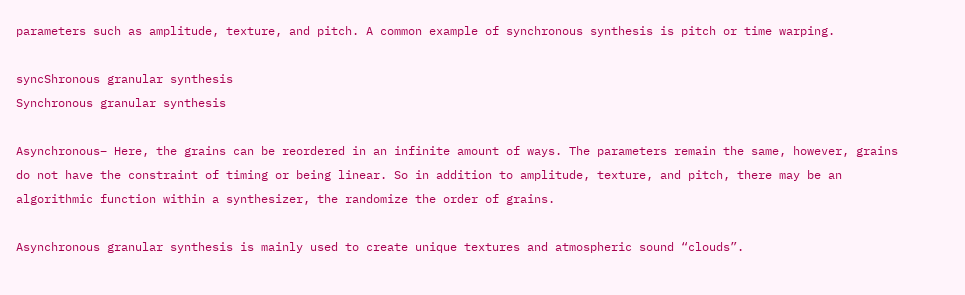parameters such as amplitude, texture, and pitch. A common example of synchronous synthesis is pitch or time warping.

syncShronous granular synthesis
Synchronous granular synthesis

Asynchronous– Here, the grains can be reordered in an infinite amount of ways. The parameters remain the same, however, grains do not have the constraint of timing or being linear. So in addition to amplitude, texture, and pitch, there may be an algorithmic function within a synthesizer, the randomize the order of grains.

Asynchronous granular synthesis is mainly used to create unique textures and atmospheric sound “clouds”.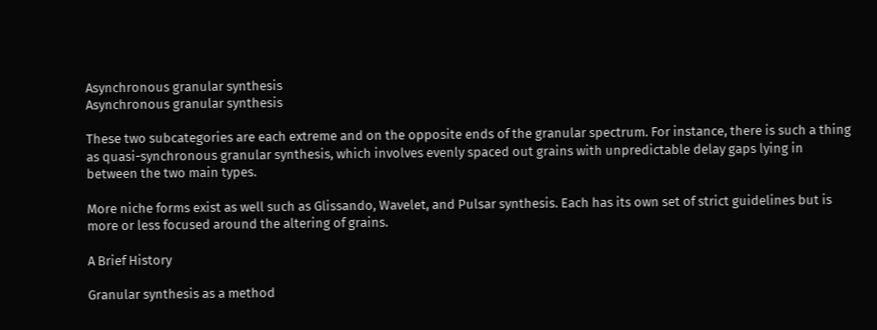Asynchronous granular synthesis
Asynchronous granular synthesis

These two subcategories are each extreme and on the opposite ends of the granular spectrum. For instance, there is such a thing as quasi-synchronous granular synthesis, which involves evenly spaced out grains with unpredictable delay gaps lying in between the two main types.

More niche forms exist as well such as Glissando, Wavelet, and Pulsar synthesis. Each has its own set of strict guidelines but is more or less focused around the altering of grains.

A Brief History

Granular synthesis as a method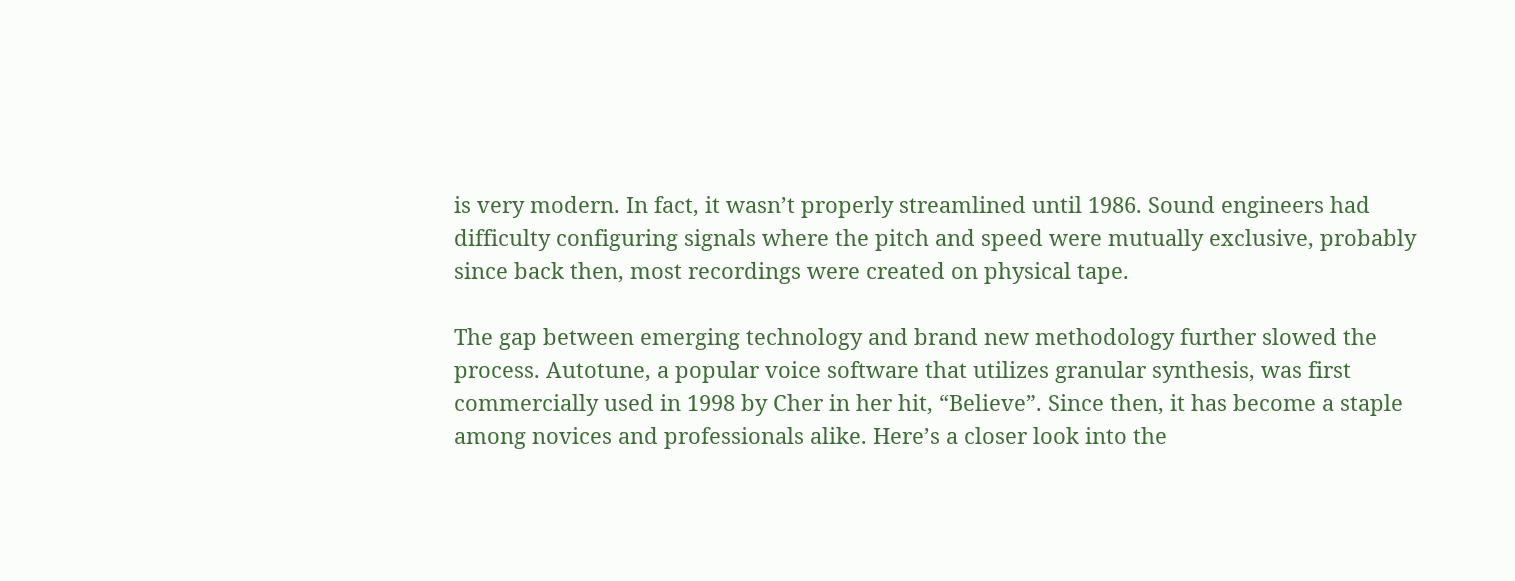is very modern. In fact, it wasn’t properly streamlined until 1986. Sound engineers had difficulty configuring signals where the pitch and speed were mutually exclusive, probably since back then, most recordings were created on physical tape.

The gap between emerging technology and brand new methodology further slowed the process. Autotune, a popular voice software that utilizes granular synthesis, was first commercially used in 1998 by Cher in her hit, “Believe”. Since then, it has become a staple among novices and professionals alike. Here’s a closer look into the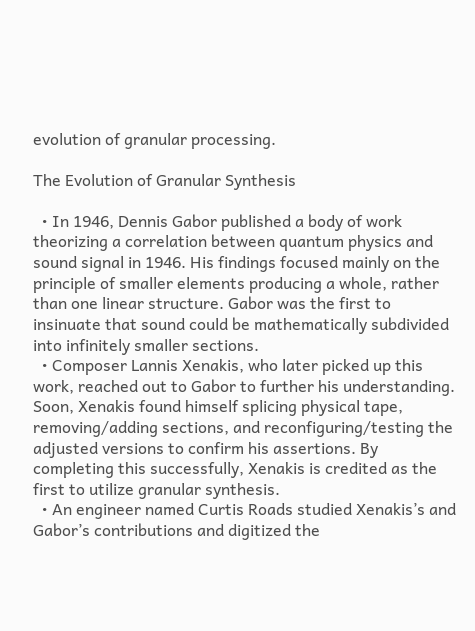evolution of granular processing.

The Evolution of Granular Synthesis

  • In 1946, Dennis Gabor published a body of work theorizing a correlation between quantum physics and sound signal in 1946. His findings focused mainly on the principle of smaller elements producing a whole, rather than one linear structure. Gabor was the first to insinuate that sound could be mathematically subdivided into infinitely smaller sections.
  • Composer Lannis Xenakis, who later picked up this work, reached out to Gabor to further his understanding. Soon, Xenakis found himself splicing physical tape, removing/adding sections, and reconfiguring/testing the adjusted versions to confirm his assertions. By completing this successfully, Xenakis is credited as the first to utilize granular synthesis.
  • An engineer named Curtis Roads studied Xenakis’s and Gabor’s contributions and digitized the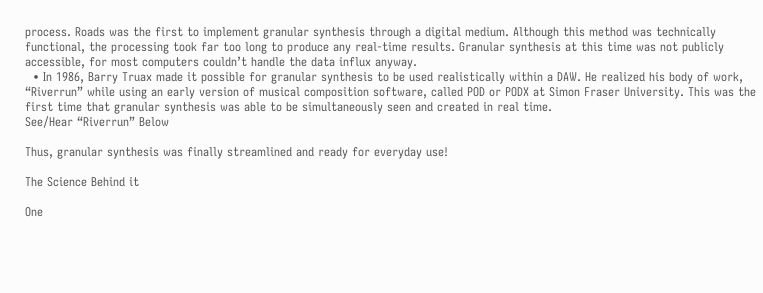process. Roads was the first to implement granular synthesis through a digital medium. Although this method was technically functional, the processing took far too long to produce any real-time results. Granular synthesis at this time was not publicly accessible, for most computers couldn’t handle the data influx anyway.
  • In 1986, Barry Truax made it possible for granular synthesis to be used realistically within a DAW. He realized his body of work, “Riverrun” while using an early version of musical composition software, called POD or PODX at Simon Fraser University. This was the first time that granular synthesis was able to be simultaneously seen and created in real time.
See/Hear “Riverrun” Below

Thus, granular synthesis was finally streamlined and ready for everyday use!

The Science Behind it

One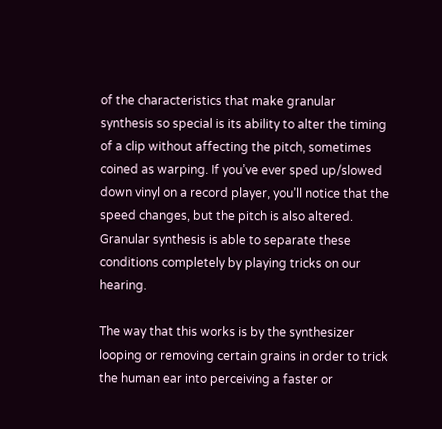of the characteristics that make granular synthesis so special is its ability to alter the timing of a clip without affecting the pitch, sometimes coined as warping. If you’ve ever sped up/slowed down vinyl on a record player, you’ll notice that the speed changes, but the pitch is also altered. Granular synthesis is able to separate these conditions completely by playing tricks on our hearing.

The way that this works is by the synthesizer looping or removing certain grains in order to trick the human ear into perceiving a faster or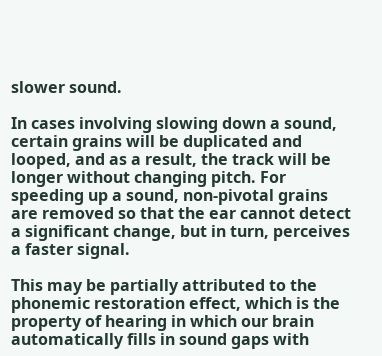slower sound.

In cases involving slowing down a sound, certain grains will be duplicated and looped, and as a result, the track will be longer without changing pitch. For speeding up a sound, non-pivotal grains are removed so that the ear cannot detect a significant change, but in turn, perceives a faster signal.

This may be partially attributed to the phonemic restoration effect, which is the property of hearing in which our brain automatically fills in sound gaps with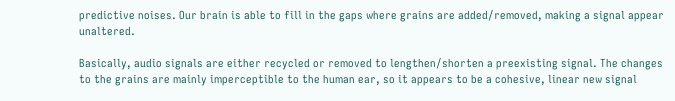predictive noises. Our brain is able to fill in the gaps where grains are added/removed, making a signal appear unaltered.

Basically, audio signals are either recycled or removed to lengthen/shorten a preexisting signal. The changes to the grains are mainly imperceptible to the human ear, so it appears to be a cohesive, linear new signal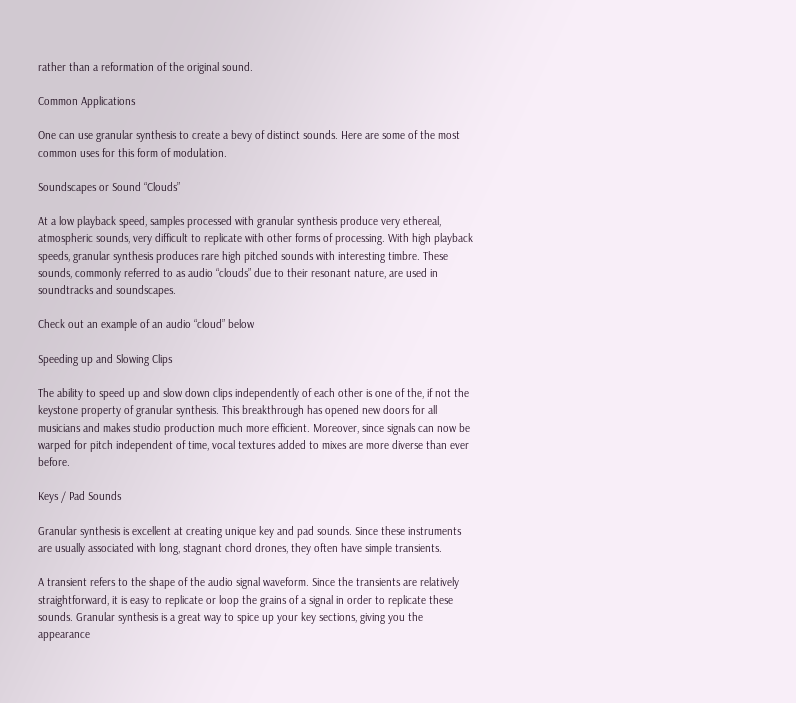rather than a reformation of the original sound.

Common Applications

One can use granular synthesis to create a bevy of distinct sounds. Here are some of the most common uses for this form of modulation.

Soundscapes or Sound “Clouds”

At a low playback speed, samples processed with granular synthesis produce very ethereal, atmospheric sounds, very difficult to replicate with other forms of processing. With high playback speeds, granular synthesis produces rare high pitched sounds with interesting timbre. These sounds, commonly referred to as audio “clouds” due to their resonant nature, are used in soundtracks and soundscapes.

Check out an example of an audio “cloud” below

Speeding up and Slowing Clips

The ability to speed up and slow down clips independently of each other is one of the, if not the keystone property of granular synthesis. This breakthrough has opened new doors for all musicians and makes studio production much more efficient. Moreover, since signals can now be warped for pitch independent of time, vocal textures added to mixes are more diverse than ever before.

Keys / Pad Sounds

Granular synthesis is excellent at creating unique key and pad sounds. Since these instruments are usually associated with long, stagnant chord drones, they often have simple transients.

A transient refers to the shape of the audio signal waveform. Since the transients are relatively straightforward, it is easy to replicate or loop the grains of a signal in order to replicate these sounds. Granular synthesis is a great way to spice up your key sections, giving you the appearance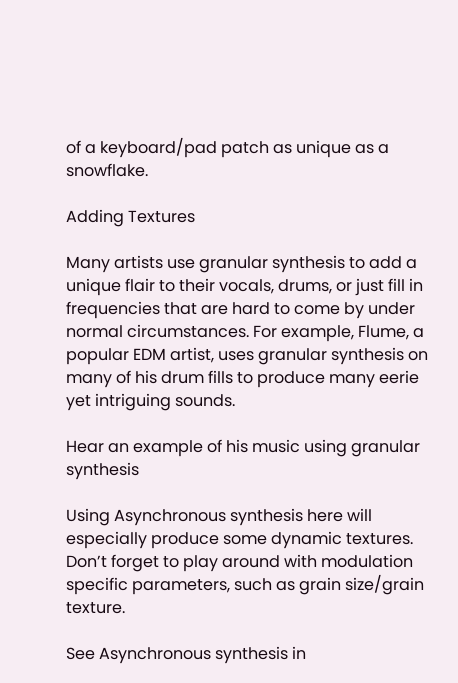of a keyboard/pad patch as unique as a snowflake.

Adding Textures

Many artists use granular synthesis to add a unique flair to their vocals, drums, or just fill in frequencies that are hard to come by under normal circumstances. For example, Flume, a popular EDM artist, uses granular synthesis on many of his drum fills to produce many eerie yet intriguing sounds.

Hear an example of his music using granular synthesis

Using Asynchronous synthesis here will especially produce some dynamic textures. Don’t forget to play around with modulation specific parameters, such as grain size/grain texture.

See Asynchronous synthesis in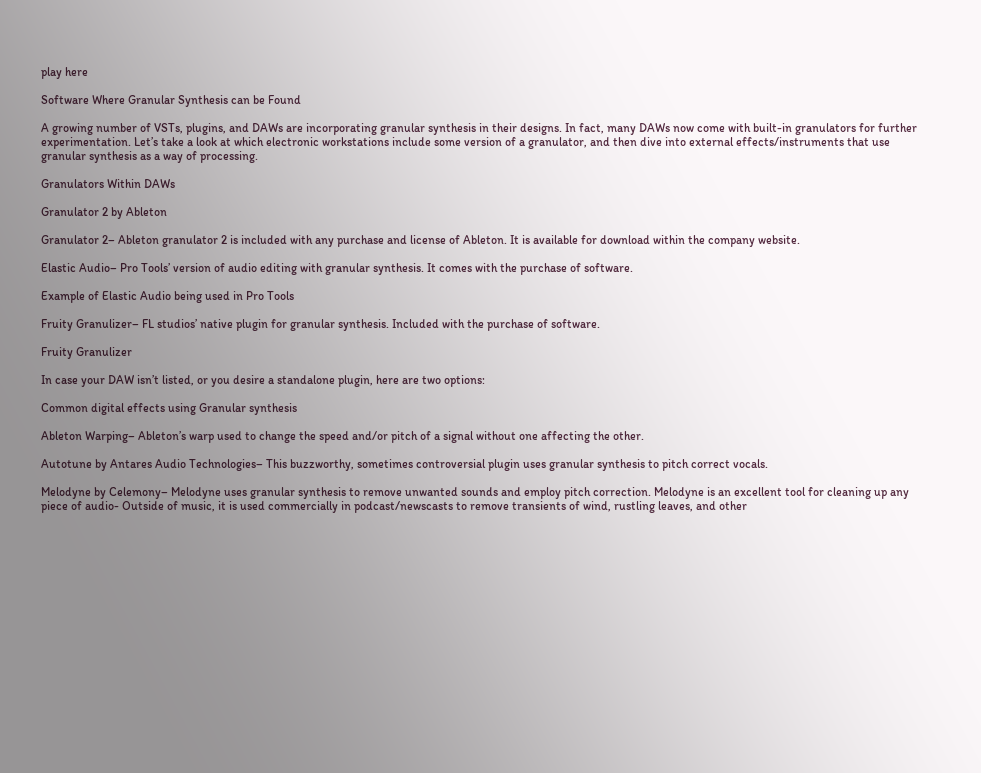play here

Software Where Granular Synthesis can be Found

A growing number of VSTs, plugins, and DAWs are incorporating granular synthesis in their designs. In fact, many DAWs now come with built-in granulators for further experimentation. Let’s take a look at which electronic workstations include some version of a granulator, and then dive into external effects/instruments that use granular synthesis as a way of processing.

Granulators Within DAWs

Granulator 2 by Ableton

Granulator 2– Ableton granulator 2 is included with any purchase and license of Ableton. It is available for download within the company website.

Elastic Audio– Pro Tools’ version of audio editing with granular synthesis. It comes with the purchase of software.

Example of Elastic Audio being used in Pro Tools

Fruity Granulizer– FL studios’ native plugin for granular synthesis. Included with the purchase of software.

Fruity Granulizer

In case your DAW isn’t listed, or you desire a standalone plugin, here are two options:

Common digital effects using Granular synthesis

Ableton Warping– Ableton’s warp used to change the speed and/or pitch of a signal without one affecting the other.

Autotune by Antares Audio Technologies– This buzzworthy, sometimes controversial plugin uses granular synthesis to pitch correct vocals.

Melodyne by Celemony– Melodyne uses granular synthesis to remove unwanted sounds and employ pitch correction. Melodyne is an excellent tool for cleaning up any piece of audio- Outside of music, it is used commercially in podcast/newscasts to remove transients of wind, rustling leaves, and other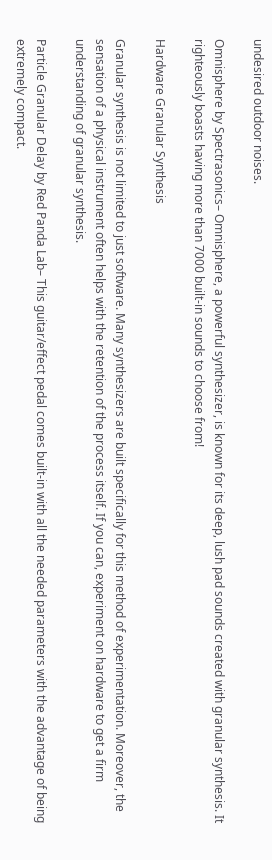undesired outdoor noises.

Omnisphere by Spectrasonics– Omnisphere, a powerful synthesizer, is known for its deep, lush pad sounds created with granular synthesis. It righteously boasts having more than 7000 built-in sounds to choose from!

Hardware Granular Synthesis

Granular synthesis is not limited to just software. Many synthesizers are built specifically for this method of experimentation. Moreover, the sensation of a physical instrument often helps with the retention of the process itself. If you can, experiment on hardware to get a firm understanding of granular synthesis.

Particle Granular Delay by Red Panda Lab– This guitar/effect pedal comes built-in with all the needed parameters with the advantage of being extremely compact.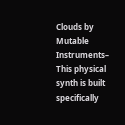Clouds by Mutable Instruments– This physical synth is built specifically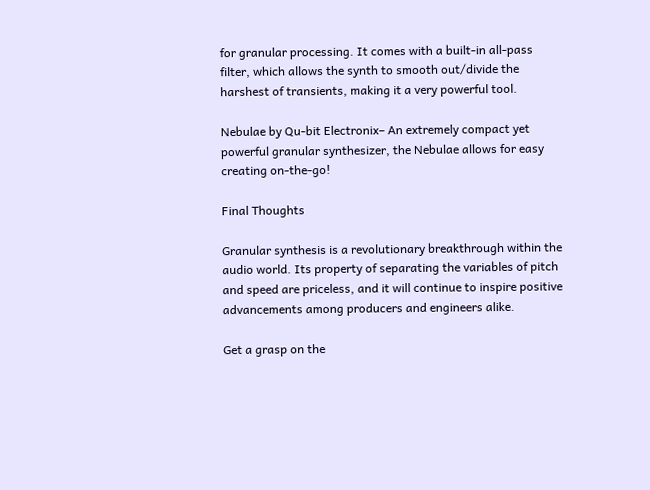for granular processing. It comes with a built-in all-pass filter, which allows the synth to smooth out/divide the harshest of transients, making it a very powerful tool.

Nebulae by Qu-bit Electronix– An extremely compact yet powerful granular synthesizer, the Nebulae allows for easy creating on-the-go!

Final Thoughts

Granular synthesis is a revolutionary breakthrough within the audio world. Its property of separating the variables of pitch and speed are priceless, and it will continue to inspire positive advancements among producers and engineers alike.

Get a grasp on the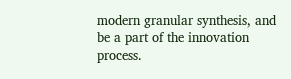modern granular synthesis, and be a part of the innovation process.